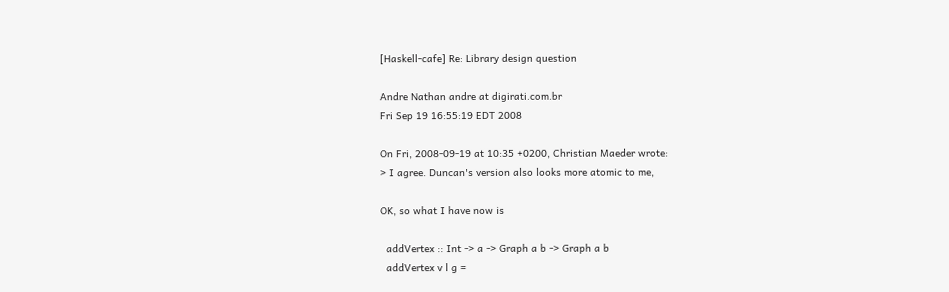[Haskell-cafe] Re: Library design question

Andre Nathan andre at digirati.com.br
Fri Sep 19 16:55:19 EDT 2008

On Fri, 2008-09-19 at 10:35 +0200, Christian Maeder wrote:
> I agree. Duncan's version also looks more atomic to me,

OK, so what I have now is

  addVertex :: Int -> a -> Graph a b -> Graph a b
  addVertex v l g =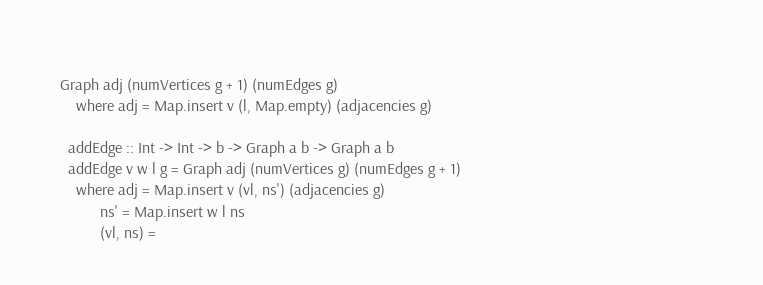Graph adj (numVertices g + 1) (numEdges g)
    where adj = Map.insert v (l, Map.empty) (adjacencies g)

  addEdge :: Int -> Int -> b -> Graph a b -> Graph a b
  addEdge v w l g = Graph adj (numVertices g) (numEdges g + 1)
    where adj = Map.insert v (vl, ns') (adjacencies g)
          ns' = Map.insert w l ns
          (vl, ns) =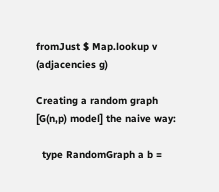fromJust $ Map.lookup v (adjacencies g)

Creating a random graph [G(n,p) model] the naive way:

  type RandomGraph a b =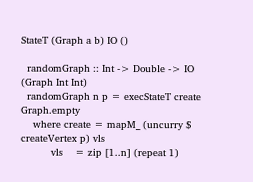StateT (Graph a b) IO ()

  randomGraph :: Int -> Double -> IO (Graph Int Int)
  randomGraph n p = execStateT create Graph.empty
    where create = mapM_ (uncurry $ createVertex p) vls
          vls    = zip [1..n] (repeat 1)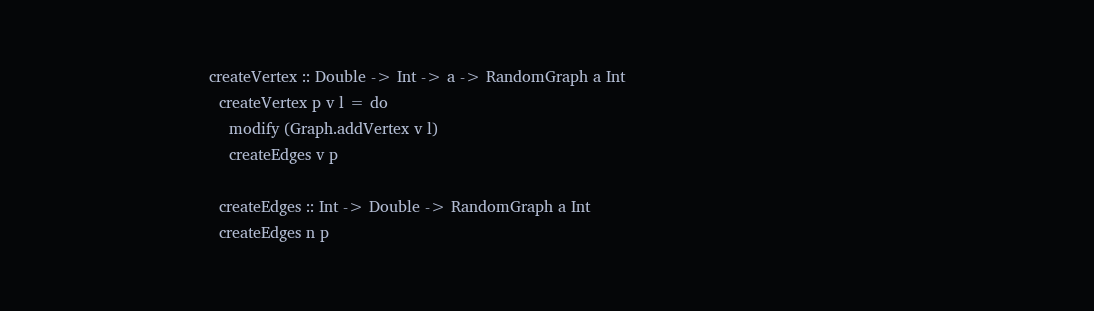createVertex :: Double -> Int -> a -> RandomGraph a Int
  createVertex p v l = do
    modify (Graph.addVertex v l)
    createEdges v p

  createEdges :: Int -> Double -> RandomGraph a Int
  createEdges n p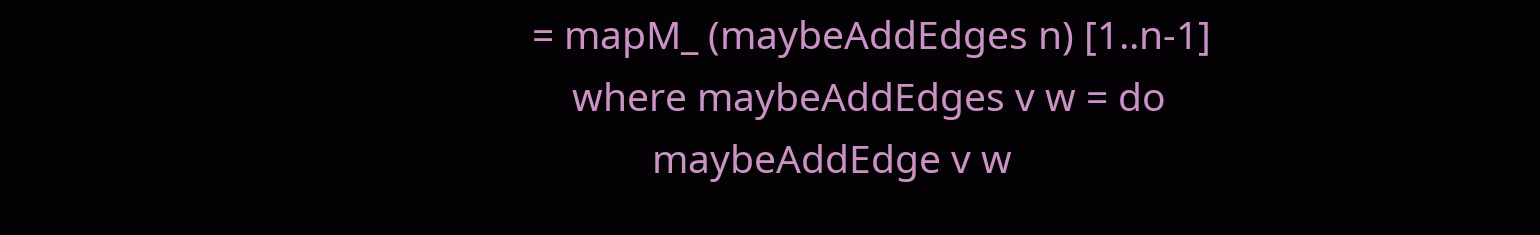= mapM_ (maybeAddEdges n) [1..n-1]
    where maybeAddEdges v w = do
            maybeAddEdge v w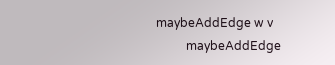maybeAddEdge w v
          maybeAddEdge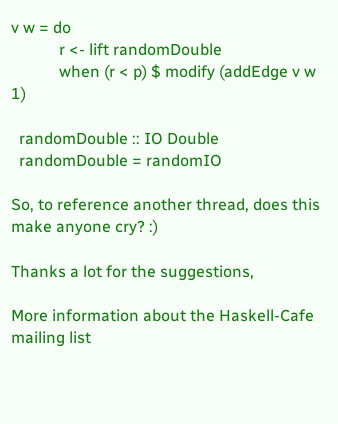v w = do
            r <- lift randomDouble
            when (r < p) $ modify (addEdge v w 1)

  randomDouble :: IO Double
  randomDouble = randomIO

So, to reference another thread, does this make anyone cry? :)

Thanks a lot for the suggestions,

More information about the Haskell-Cafe mailing list